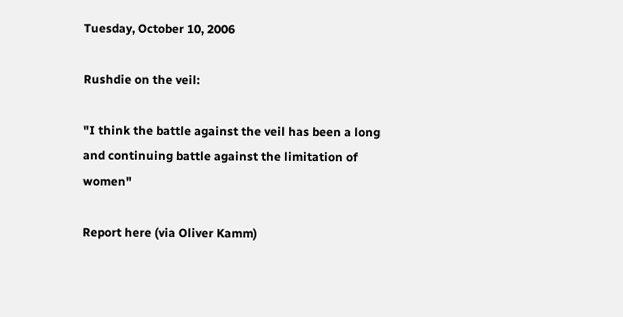Tuesday, October 10, 2006

Rushdie on the veil:

"I think the battle against the veil has been a long and continuing battle against the limitation of women"

Report here (via Oliver Kamm)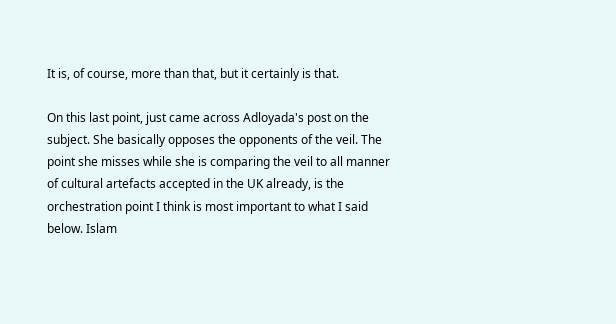It is, of course, more than that, but it certainly is that.

On this last point, just came across Adloyada's post on the subject. She basically opposes the opponents of the veil. The point she misses while she is comparing the veil to all manner of cultural artefacts accepted in the UK already, is the orchestration point I think is most important to what I said below. Islam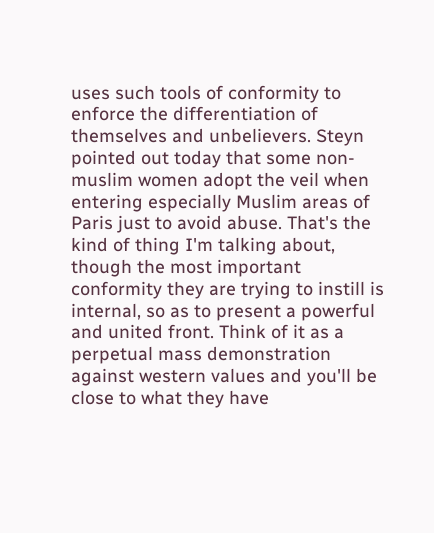uses such tools of conformity to enforce the differentiation of themselves and unbelievers. Steyn pointed out today that some non-muslim women adopt the veil when entering especially Muslim areas of Paris just to avoid abuse. That's the kind of thing I'm talking about, though the most important conformity they are trying to instill is internal, so as to present a powerful and united front. Think of it as a perpetual mass demonstration against western values and you'll be close to what they have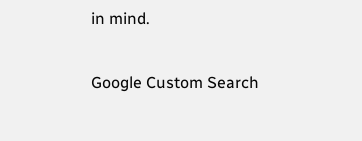in mind.

Google Custom Search